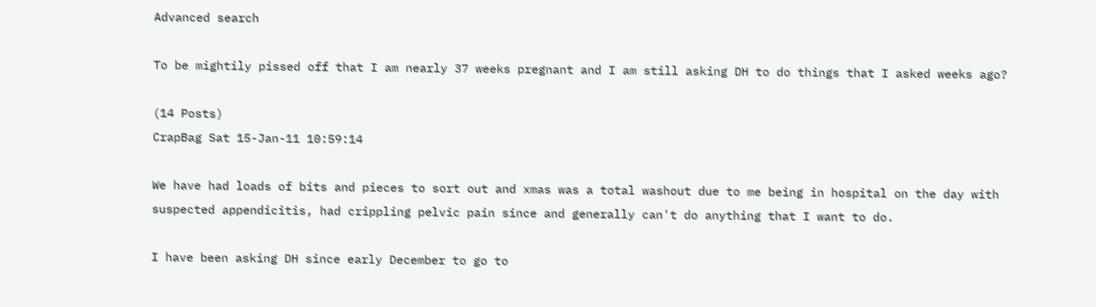Advanced search

To be mightily pissed off that I am nearly 37 weeks pregnant and I am still asking DH to do things that I asked weeks ago?

(14 Posts)
CrapBag Sat 15-Jan-11 10:59:14

We have had loads of bits and pieces to sort out and xmas was a total washout due to me being in hospital on the day with suspected appendicitis, had crippling pelvic pain since and generally can't do anything that I want to do.

I have been asking DH since early December to go to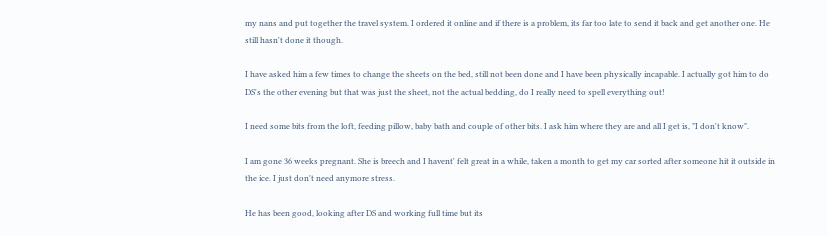my nans and put together the travel system. I ordered it online and if there is a problem, its far too late to send it back and get another one. He still hasn't done it though.

I have asked him a few times to change the sheets on the bed, still not been done and I have been physically incapable. I actually got him to do DS's the other evening but that was just the sheet, not the actual bedding, do I really need to spell everything out!

I need some bits from the loft, feeding pillow, baby bath and couple of other bits. I ask him where they are and all I get is, "I don't know".

I am gone 36 weeks pregnant. She is breech and I havent' felt great in a while, taken a month to get my car sorted after someone hit it outside in the ice. I just don't need anymore stress.

He has been good, looking after DS and working full time but its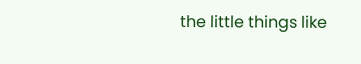the little things like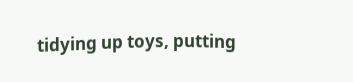tidying up toys, putting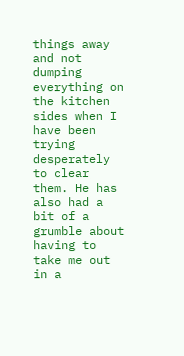things away and not dumping everything on the kitchen sides when I have been trying desperately to clear them. He has also had a bit of a grumble about having to take me out in a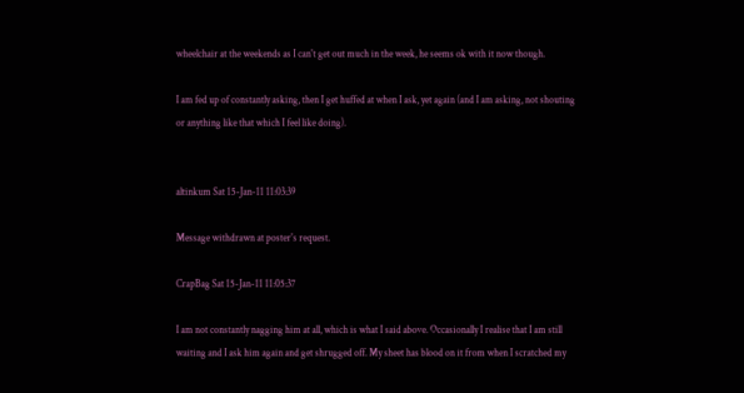wheelchair at the weekends as I can't get out much in the week, he seems ok with it now though.

I am fed up of constantly asking, then I get huffed at when I ask, yet again (and I am asking, not shouting or anything like that which I feel like doing).


altinkum Sat 15-Jan-11 11:03:39

Message withdrawn at poster's request.

CrapBag Sat 15-Jan-11 11:05:37

I am not constantly nagging him at all, which is what I said above. Occasionally I realise that I am still waiting and I ask him again and get shrugged off. My sheet has blood on it from when I scratched my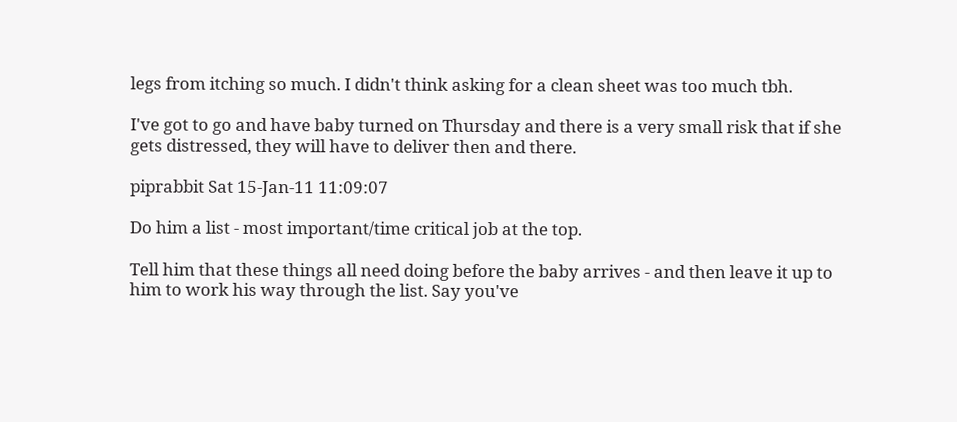legs from itching so much. I didn't think asking for a clean sheet was too much tbh.

I've got to go and have baby turned on Thursday and there is a very small risk that if she gets distressed, they will have to deliver then and there.

piprabbit Sat 15-Jan-11 11:09:07

Do him a list - most important/time critical job at the top.

Tell him that these things all need doing before the baby arrives - and then leave it up to him to work his way through the list. Say you've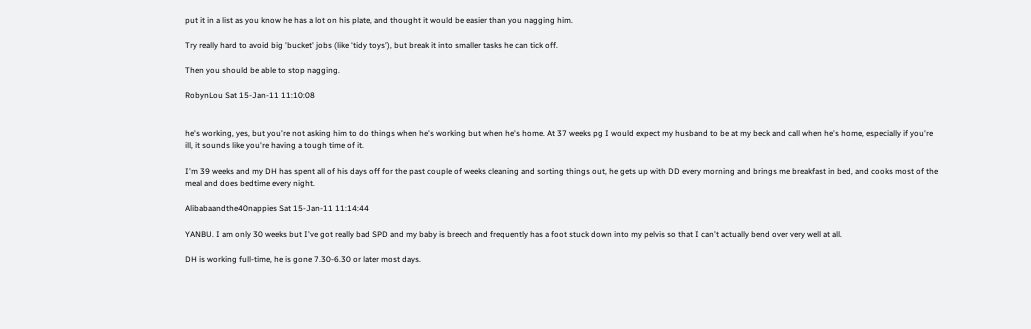put it in a list as you know he has a lot on his plate, and thought it would be easier than you nagging him.

Try really hard to avoid big 'bucket' jobs (like 'tidy toys'), but break it into smaller tasks he can tick off.

Then you should be able to stop nagging.

RobynLou Sat 15-Jan-11 11:10:08


he's working, yes, but you're not asking him to do things when he's working but when he's home. At 37 weeks pg I would expect my husband to be at my beck and call when he's home, especially if you're ill, it sounds like you're having a tough time of it.

I'm 39 weeks and my DH has spent all of his days off for the past couple of weeks cleaning and sorting things out, he gets up with DD every morning and brings me breakfast in bed, and cooks most of the meal and does bedtime every night.

Alibabaandthe40nappies Sat 15-Jan-11 11:14:44

YANBU. I am only 30 weeks but I've got really bad SPD and my baby is breech and frequently has a foot stuck down into my pelvis so that I can't actually bend over very well at all.

DH is working full-time, he is gone 7.30-6.30 or later most days.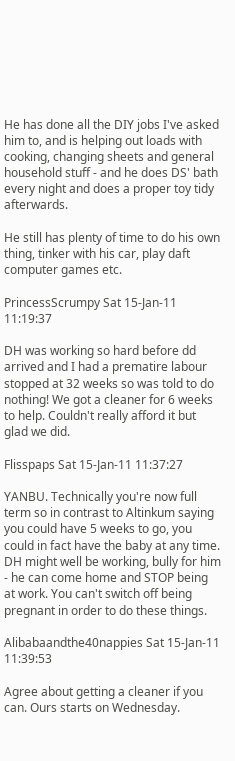He has done all the DIY jobs I've asked him to, and is helping out loads with cooking, changing sheets and general household stuff - and he does DS' bath every night and does a proper toy tidy afterwards.

He still has plenty of time to do his own thing, tinker with his car, play daft computer games etc.

PrincessScrumpy Sat 15-Jan-11 11:19:37

DH was working so hard before dd arrived and I had a prematire labour stopped at 32 weeks so was told to do nothing! We got a cleaner for 6 weeks to help. Couldn't really afford it but glad we did.

Flisspaps Sat 15-Jan-11 11:37:27

YANBU. Technically you're now full term so in contrast to Altinkum saying you could have 5 weeks to go, you could in fact have the baby at any time. DH might well be working, bully for him - he can come home and STOP being at work. You can't switch off being pregnant in order to do these things.

Alibabaandthe40nappies Sat 15-Jan-11 11:39:53

Agree about getting a cleaner if you can. Ours starts on Wednesday.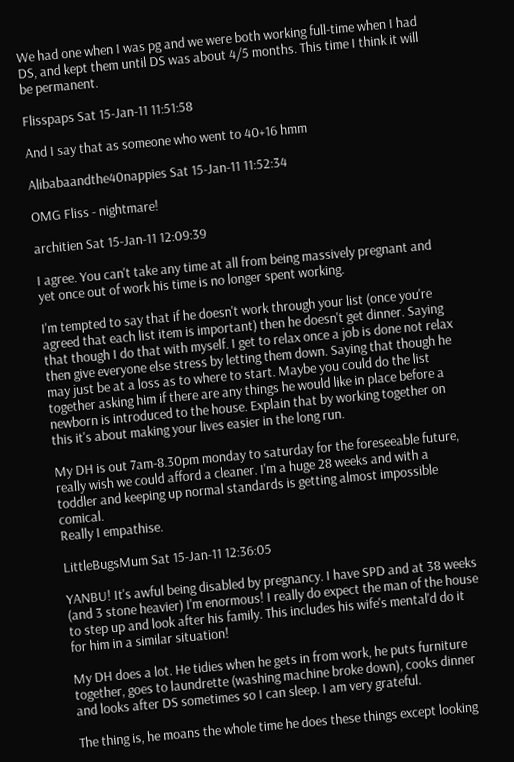We had one when I was pg and we were both working full-time when I had DS, and kept them until DS was about 4/5 months. This time I think it will be permanent.

Flisspaps Sat 15-Jan-11 11:51:58

And I say that as someone who went to 40+16 hmm

Alibabaandthe40nappies Sat 15-Jan-11 11:52:34

OMG Fliss - nightmare!

architien Sat 15-Jan-11 12:09:39

I agree. You can't take any time at all from being massively pregnant and yet once out of work his time is no longer spent working.

I'm tempted to say that if he doesn't work through your list (once you're agreed that each list item is important) then he doesn't get dinner. Saying that though I do that with myself. I get to relax once a job is done not relax then give everyone else stress by letting them down. Saying that though he may just be at a loss as to where to start. Maybe you could do the list together asking him if there are any things he would like in place before a newborn is introduced to the house. Explain that by working together on this it's about making your lives easier in the long run.

My DH is out 7am-8.30pm monday to saturday for the foreseeable future, really wish we could afford a cleaner. I'm a huge 28 weeks and with a toddler and keeping up normal standards is getting almost impossible comical.
Really I empathise.

LittleBugsMum Sat 15-Jan-11 12:36:05

YANBU! It's awful being disabled by pregnancy. I have SPD and at 38 weeks (and 3 stone heavier) I'm enormous! I really do expect the man of the house to step up and look after his family. This includes his wife's mental'd do it for him in a similar situation!

My DH does a lot. He tidies when he gets in from work, he puts furniture together, goes to laundrette (washing machine broke down), cooks dinner and looks after DS sometimes so I can sleep. I am very grateful.

The thing is, he moans the whole time he does these things except looking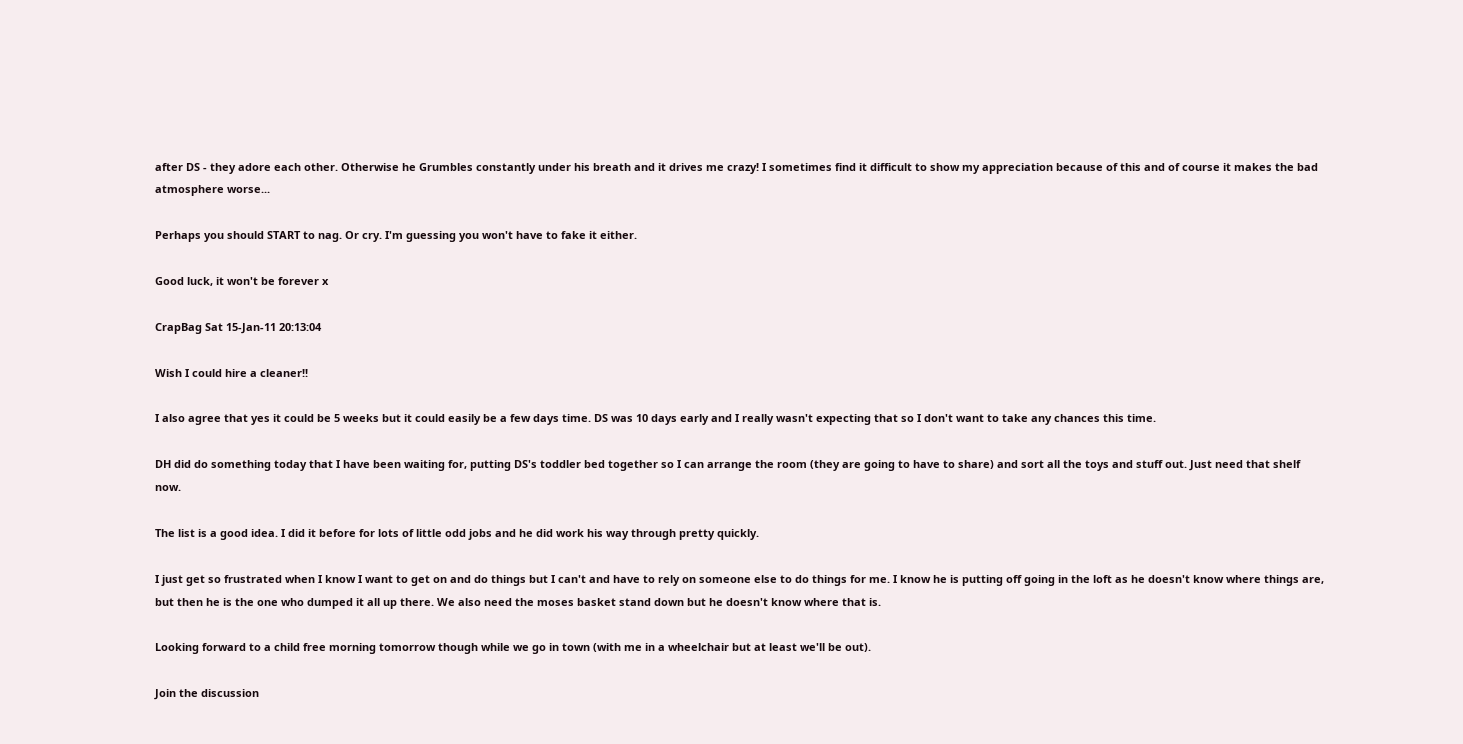after DS - they adore each other. Otherwise he Grumbles constantly under his breath and it drives me crazy! I sometimes find it difficult to show my appreciation because of this and of course it makes the bad atmosphere worse...

Perhaps you should START to nag. Or cry. I'm guessing you won't have to fake it either.

Good luck, it won't be forever x

CrapBag Sat 15-Jan-11 20:13:04

Wish I could hire a cleaner!!

I also agree that yes it could be 5 weeks but it could easily be a few days time. DS was 10 days early and I really wasn't expecting that so I don't want to take any chances this time.

DH did do something today that I have been waiting for, putting DS's toddler bed together so I can arrange the room (they are going to have to share) and sort all the toys and stuff out. Just need that shelf now.

The list is a good idea. I did it before for lots of little odd jobs and he did work his way through pretty quickly.

I just get so frustrated when I know I want to get on and do things but I can't and have to rely on someone else to do things for me. I know he is putting off going in the loft as he doesn't know where things are, but then he is the one who dumped it all up there. We also need the moses basket stand down but he doesn't know where that is.

Looking forward to a child free morning tomorrow though while we go in town (with me in a wheelchair but at least we'll be out).

Join the discussion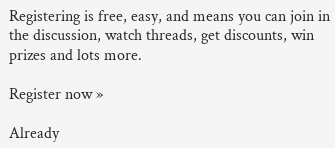Registering is free, easy, and means you can join in the discussion, watch threads, get discounts, win prizes and lots more.

Register now »

Already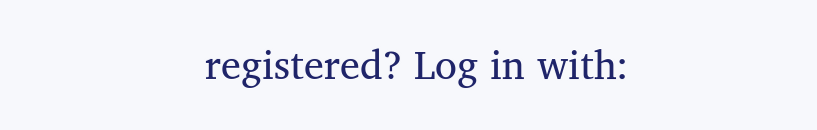registered? Log in with: